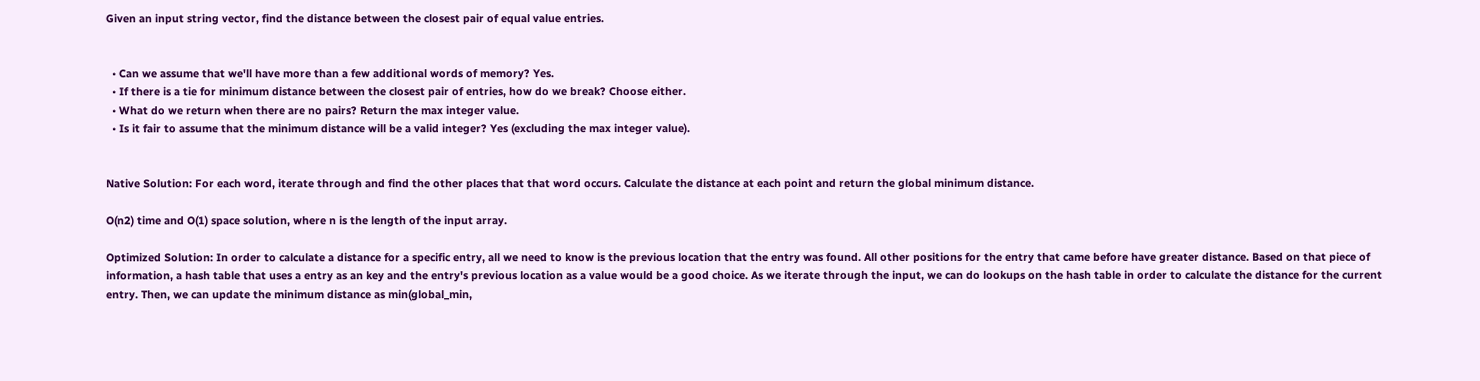Given an input string vector, find the distance between the closest pair of equal value entries.


  • Can we assume that we'll have more than a few additional words of memory? Yes.
  • If there is a tie for minimum distance between the closest pair of entries, how do we break? Choose either.
  • What do we return when there are no pairs? Return the max integer value.
  • Is it fair to assume that the minimum distance will be a valid integer? Yes (excluding the max integer value).


Native Solution: For each word, iterate through and find the other places that that word occurs. Calculate the distance at each point and return the global minimum distance.

O(n2) time and O(1) space solution, where n is the length of the input array.

Optimized Solution: In order to calculate a distance for a specific entry, all we need to know is the previous location that the entry was found. All other positions for the entry that came before have greater distance. Based on that piece of information, a hash table that uses a entry as an key and the entry's previous location as a value would be a good choice. As we iterate through the input, we can do lookups on the hash table in order to calculate the distance for the current entry. Then, we can update the minimum distance as min(global_min,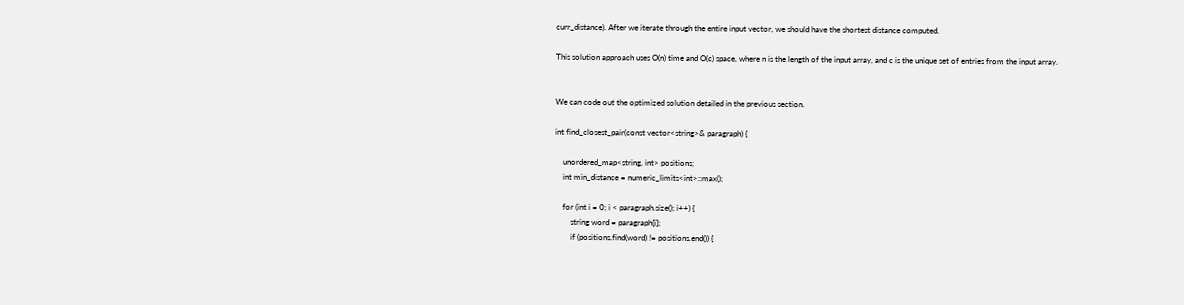curr_distance). After we iterate through the entire input vector, we should have the shortest distance computed.

This solution approach uses O(n) time and O(c) space, where n is the length of the input array, and c is the unique set of entries from the input array.


We can code out the optimized solution detailed in the previous section.

int find_closest_pair(const vector<string>& paragraph) {

    unordered_map<string, int> positions;
    int min_distance = numeric_limits<int>::max();

    for (int i = 0; i < paragraph.size(); i++) {
        string word = paragraph[i];
        if (positions.find(word) != positions.end()) {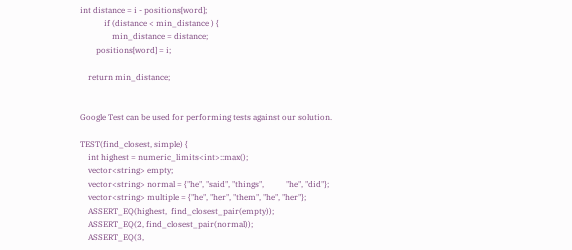int distance = i - positions[word];
            if (distance < min_distance ) {
                min_distance = distance;
        positions[word] = i;

    return min_distance;


Google Test can be used for performing tests against our solution.

TEST(find_closest, simple) {
    int highest = numeric_limits<int>::max();
    vector<string> empty;
    vector<string> normal = {"he", "said", "things",           "he", "did"};
    vector<string> multiple = {"he", "her", "them", "he", "her"};
    ASSERT_EQ(highest,  find_closest_pair(empty));
    ASSERT_EQ(2, find_closest_pair(normal));
    ASSERT_EQ(3,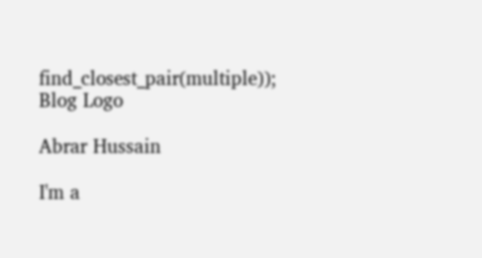find_closest_pair(multiple));
Blog Logo

Abrar Hussain

I'm a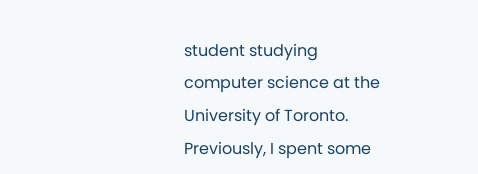student studying computer science at the University of Toronto. Previously, I spent some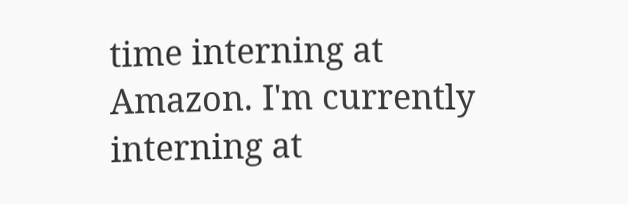time interning at Amazon. I'm currently interning at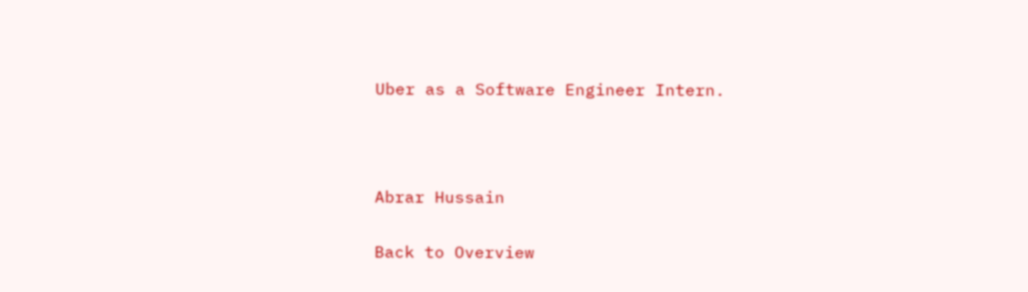Uber as a Software Engineer Intern.



Abrar Hussain

Back to Overview